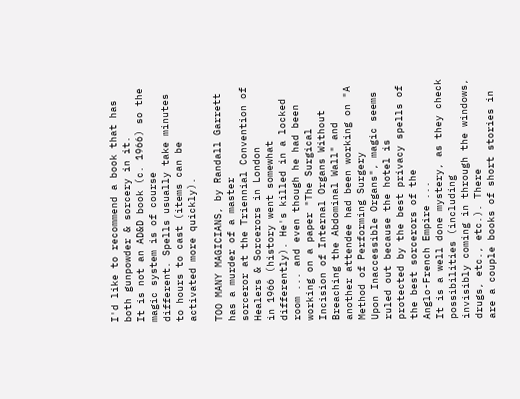I'd like to recommend a book that has both gunpowder & sorcery in it.
It is not an AD&D book (c. 1966) so the magic system is of course
different. Spells usually take minutes to hours to cast (items can be
activated more quickly).

TOO MANY MAGICIANS, by Randall Garrett has a murder of a master
sorceror at the Triennial Convention of Healers & Sorcerors in London
in 1966 (history went somewhat differently). He's killed in a locked
room ... and even though he had been working on a paper "The Surgical
Incision of Internal Organs Without Breaching the Abdominal Wall" and
another attendee had been working on "A Method of Performing Surgery
Upon Inaccessible Organs", magic seems ruled out because the hotel is
protected by the best privacy spells of the best sorcerors of the
Anglo-French Empire ...
It is a well done mystery, as they check possibilities (including
invisibly coming in through the windows, drugs, etc., etc.). There
are a couple books of short stories in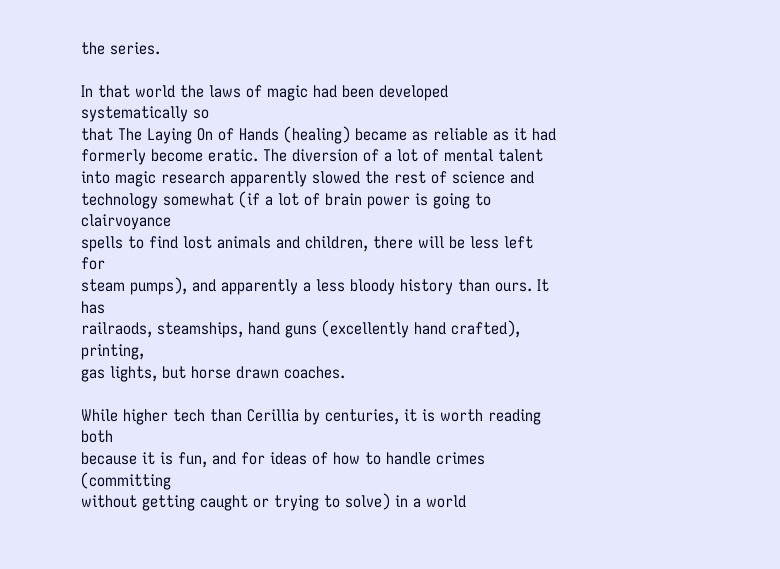the series.

In that world the laws of magic had been developed systematically so
that The Laying On of Hands (healing) became as reliable as it had
formerly become eratic. The diversion of a lot of mental talent
into magic research apparently slowed the rest of science and
technology somewhat (if a lot of brain power is going to clairvoyance
spells to find lost animals and children, there will be less left for
steam pumps), and apparently a less bloody history than ours. It has
railraods, steamships, hand guns (excellently hand crafted), printing,
gas lights, but horse drawn coaches.

While higher tech than Cerillia by centuries, it is worth reading both
because it is fun, and for ideas of how to handle crimes (committing
without getting caught or trying to solve) in a world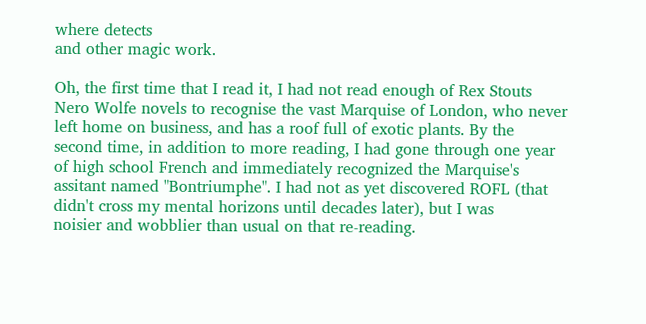where detects
and other magic work.

Oh, the first time that I read it, I had not read enough of Rex Stouts
Nero Wolfe novels to recognise the vast Marquise of London, who never
left home on business, and has a roof full of exotic plants. By the
second time, in addition to more reading, I had gone through one year
of high school French and immediately recognized the Marquise's
assitant named "Bontriumphe". I had not as yet discovered ROFL (that
didn't cross my mental horizons until decades later), but I was
noisier and wobblier than usual on that re-reading.